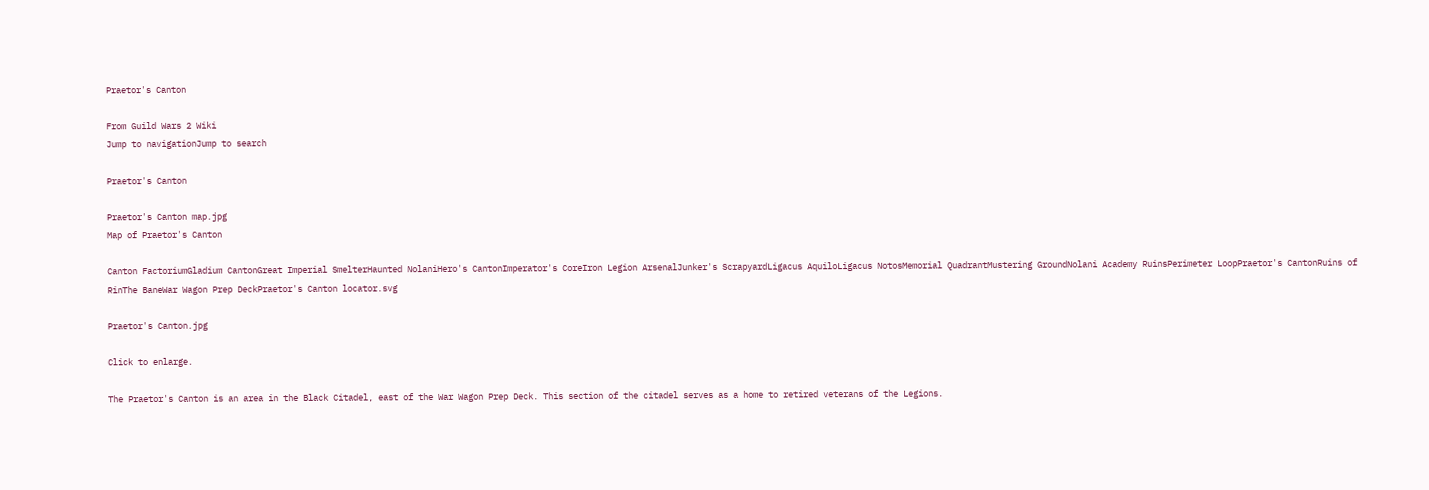Praetor's Canton

From Guild Wars 2 Wiki
Jump to navigationJump to search

Praetor's Canton

Praetor's Canton map.jpg
Map of Praetor's Canton

Canton FactoriumGladium CantonGreat Imperial SmelterHaunted NolaniHero's CantonImperator's CoreIron Legion ArsenalJunker's ScrapyardLigacus AquiloLigacus NotosMemorial QuadrantMustering GroundNolani Academy RuinsPerimeter LoopPraetor's CantonRuins of RinThe BaneWar Wagon Prep DeckPraetor's Canton locator.svg

Praetor's Canton.jpg

Click to enlarge.

The Praetor's Canton is an area in the Black Citadel, east of the War Wagon Prep Deck. This section of the citadel serves as a home to retired veterans of the Legions.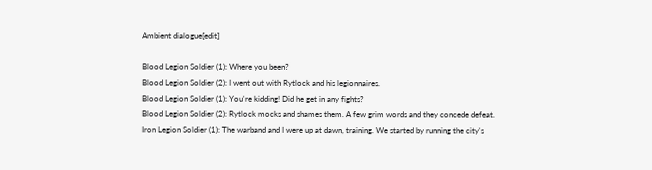Ambient dialogue[edit]

Blood Legion Soldier (1): Where you been?
Blood Legion Soldier (2): I went out with Rytlock and his legionnaires.
Blood Legion Soldier (1): You're kidding! Did he get in any fights?
Blood Legion Soldier (2): Rytlock mocks and shames them. A few grim words and they concede defeat.
Iron Legion Soldier (1): The warband and I were up at dawn, training. We started by running the city's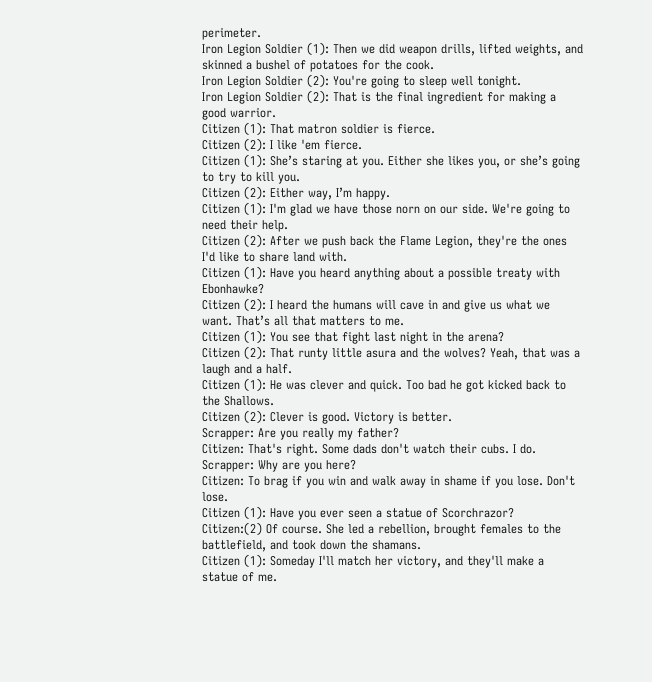perimeter.
Iron Legion Soldier (1): Then we did weapon drills, lifted weights, and skinned a bushel of potatoes for the cook.
Iron Legion Soldier (2): You're going to sleep well tonight.
Iron Legion Soldier (2): That is the final ingredient for making a good warrior.
Citizen (1): That matron soldier is fierce.
Citizen (2): I like 'em fierce.
Citizen (1): She’s staring at you. Either she likes you, or she’s going to try to kill you.
Citizen (2): Either way, I’m happy.
Citizen (1): I'm glad we have those norn on our side. We're going to need their help.
Citizen (2): After we push back the Flame Legion, they're the ones I'd like to share land with.
Citizen (1): Have you heard anything about a possible treaty with Ebonhawke?
Citizen (2): I heard the humans will cave in and give us what we want. That’s all that matters to me.
Citizen (1): You see that fight last night in the arena?
Citizen (2): That runty little asura and the wolves? Yeah, that was a laugh and a half.
Citizen (1): He was clever and quick. Too bad he got kicked back to the Shallows.
Citizen (2): Clever is good. Victory is better.
Scrapper: Are you really my father?
Citizen: That's right. Some dads don't watch their cubs. I do.
Scrapper: Why are you here?
Citizen: To brag if you win and walk away in shame if you lose. Don't lose.
Citizen (1): Have you ever seen a statue of Scorchrazor?
Citizen:(2) Of course. She led a rebellion, brought females to the battlefield, and took down the shamans.
Citizen (1): Someday I'll match her victory, and they'll make a statue of me.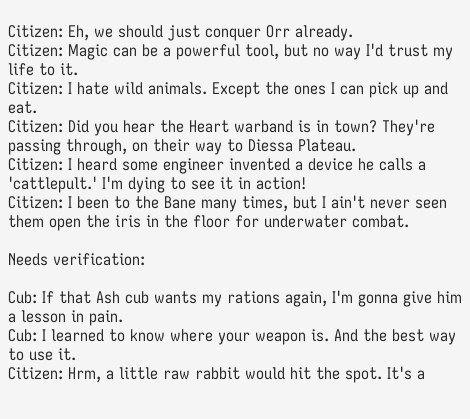Citizen: Eh, we should just conquer Orr already.
Citizen: Magic can be a powerful tool, but no way I'd trust my life to it.
Citizen: I hate wild animals. Except the ones I can pick up and eat.
Citizen: Did you hear the Heart warband is in town? They're passing through, on their way to Diessa Plateau.
Citizen: I heard some engineer invented a device he calls a 'cattlepult.' I'm dying to see it in action!
Citizen: I been to the Bane many times, but I ain't never seen them open the iris in the floor for underwater combat.

Needs verification:

Cub: If that Ash cub wants my rations again, I'm gonna give him a lesson in pain.
Cub: I learned to know where your weapon is. And the best way to use it.
Citizen: Hrm, a little raw rabbit would hit the spot. It's a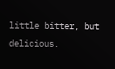little bitter, but delicious.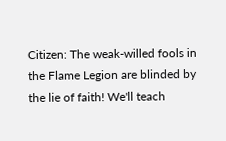Citizen: The weak-willed fools in the Flame Legion are blinded by the lie of faith! We'll teach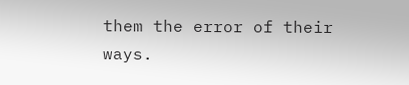them the error of their ways.